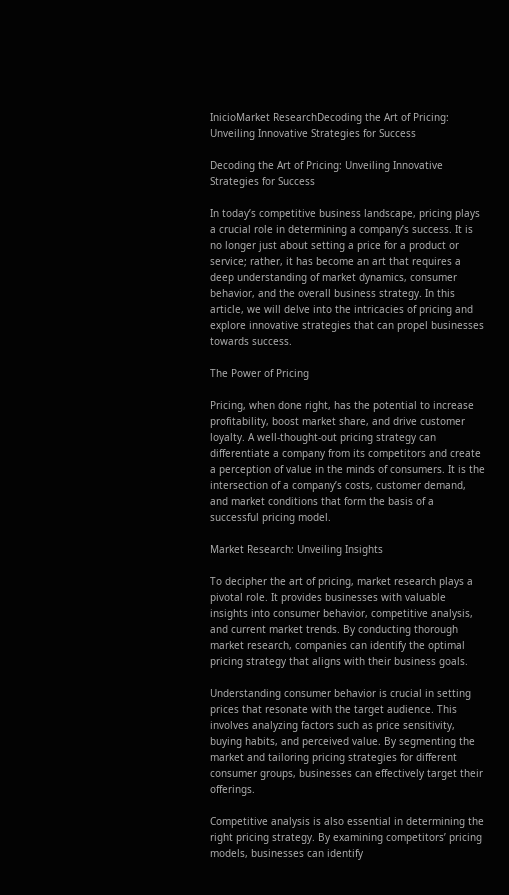InicioMarket ResearchDecoding the Art of Pricing: Unveiling Innovative Strategies for Success

Decoding the Art of Pricing: Unveiling Innovative Strategies for Success

In today’s competitive business landscape, pricing plays a crucial role in determining a company’s success. It is no longer just about setting a price for a product or service; rather, it has become an art that requires a deep understanding of market dynamics, consumer behavior, and the overall business strategy. In this article, we will delve into the intricacies of pricing and explore innovative strategies that can propel businesses towards success.

The Power of Pricing

Pricing, when done right, has the potential to increase profitability, boost market share, and drive customer loyalty. A well-thought-out pricing strategy can differentiate a company from its competitors and create a perception of value in the minds of consumers. It is the intersection of a company’s costs, customer demand, and market conditions that form the basis of a successful pricing model.

Market Research: Unveiling Insights

To decipher the art of pricing, market research plays a pivotal role. It provides businesses with valuable insights into consumer behavior, competitive analysis, and current market trends. By conducting thorough market research, companies can identify the optimal pricing strategy that aligns with their business goals.

Understanding consumer behavior is crucial in setting prices that resonate with the target audience. This involves analyzing factors such as price sensitivity, buying habits, and perceived value. By segmenting the market and tailoring pricing strategies for different consumer groups, businesses can effectively target their offerings.

Competitive analysis is also essential in determining the right pricing strategy. By examining competitors’ pricing models, businesses can identify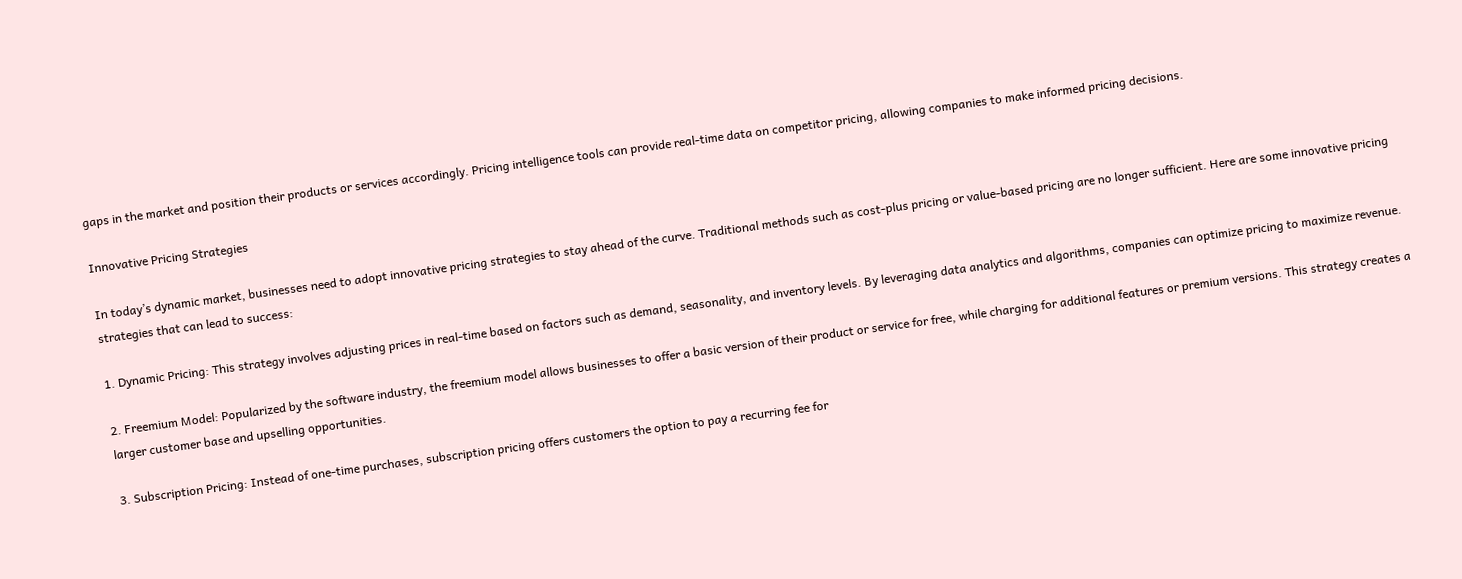gaps in the market and position their products or services accordingly. Pricing intelligence tools can provide real-time data on competitor pricing, allowing companies to make informed pricing decisions.

Innovative Pricing Strategies

In today’s dynamic market, businesses need to adopt innovative pricing strategies to stay ahead of the curve. Traditional methods such as cost-plus pricing or value-based pricing are no longer sufficient. Here are some innovative pricing strategies that can lead to success:

1. Dynamic Pricing: This strategy involves adjusting prices in real-time based on factors such as demand, seasonality, and inventory levels. By leveraging data analytics and algorithms, companies can optimize pricing to maximize revenue.

2. Freemium Model: Popularized by the software industry, the freemium model allows businesses to offer a basic version of their product or service for free, while charging for additional features or premium versions. This strategy creates a larger customer base and upselling opportunities.

3. Subscription Pricing: Instead of one-time purchases, subscription pricing offers customers the option to pay a recurring fee for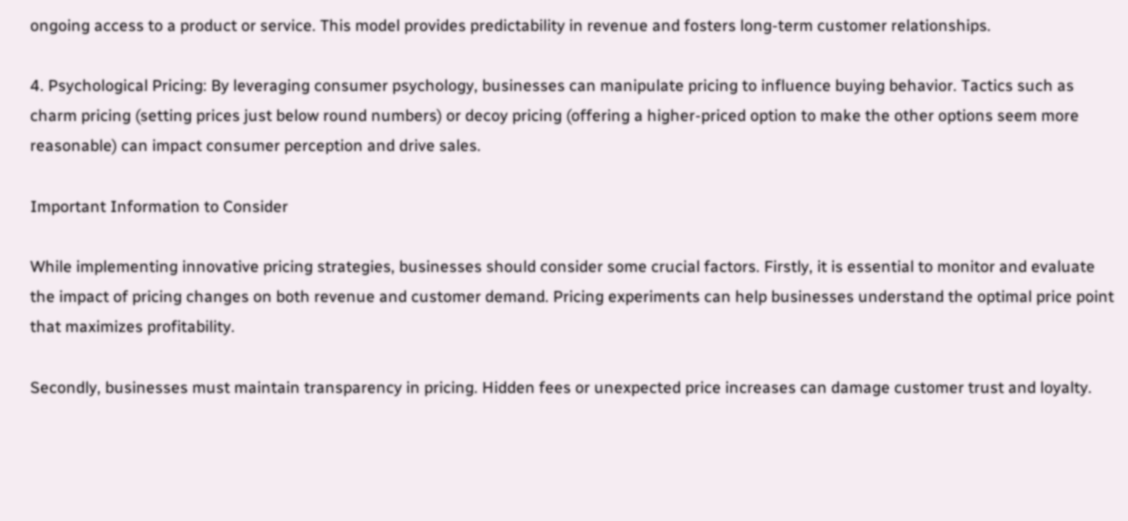ongoing access to a product or service. This model provides predictability in revenue and fosters long-term customer relationships.

4. Psychological Pricing: By leveraging consumer psychology, businesses can manipulate pricing to influence buying behavior. Tactics such as charm pricing (setting prices just below round numbers) or decoy pricing (offering a higher-priced option to make the other options seem more reasonable) can impact consumer perception and drive sales.

Important Information to Consider

While implementing innovative pricing strategies, businesses should consider some crucial factors. Firstly, it is essential to monitor and evaluate the impact of pricing changes on both revenue and customer demand. Pricing experiments can help businesses understand the optimal price point that maximizes profitability.

Secondly, businesses must maintain transparency in pricing. Hidden fees or unexpected price increases can damage customer trust and loyalty.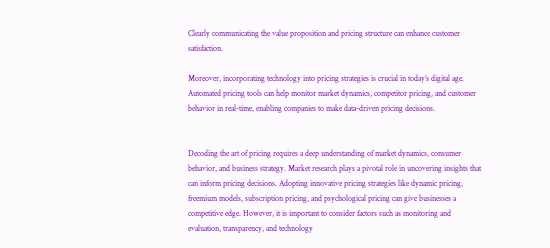Clearly communicating the value proposition and pricing structure can enhance customer satisfaction.

Moreover, incorporating technology into pricing strategies is crucial in today’s digital age. Automated pricing tools can help monitor market dynamics, competitor pricing, and customer behavior in real-time, enabling companies to make data-driven pricing decisions.


Decoding the art of pricing requires a deep understanding of market dynamics, consumer behavior, and business strategy. Market research plays a pivotal role in uncovering insights that can inform pricing decisions. Adopting innovative pricing strategies like dynamic pricing, freemium models, subscription pricing, and psychological pricing can give businesses a competitive edge. However, it is important to consider factors such as monitoring and evaluation, transparency, and technology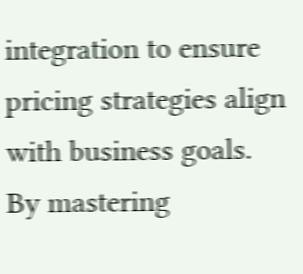integration to ensure pricing strategies align with business goals. By mastering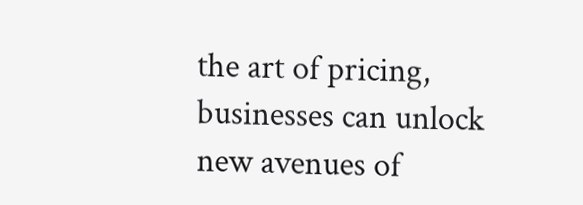the art of pricing, businesses can unlock new avenues of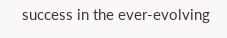success in the ever-evolving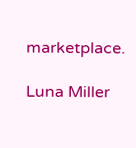marketplace.

Luna Miller